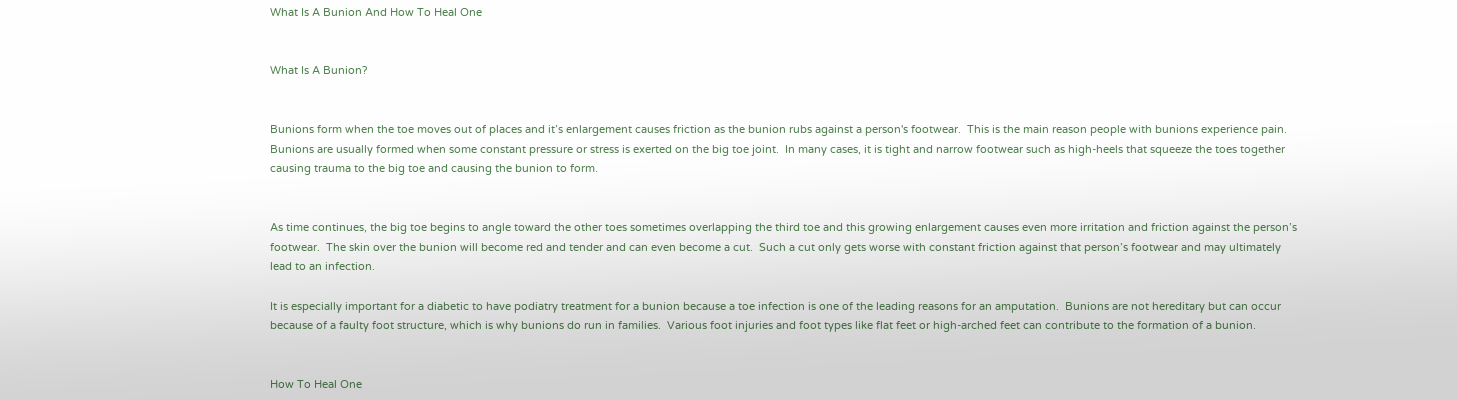What Is A Bunion And How To Heal One


What Is A Bunion?


Bunions form when the toe moves out of places and it’s enlargement causes friction as the bunion rubs against a person's footwear.  This is the main reason people with bunions experience pain.  Bunions are usually formed when some constant pressure or stress is exerted on the big toe joint.  In many cases, it is tight and narrow footwear such as high-heels that squeeze the toes together causing trauma to the big toe and causing the bunion to form.


As time continues, the big toe begins to angle toward the other toes sometimes overlapping the third toe and this growing enlargement causes even more irritation and friction against the person’s footwear.  The skin over the bunion will become red and tender and can even become a cut.  Such a cut only gets worse with constant friction against that person’s footwear and may ultimately lead to an infection.

It is especially important for a diabetic to have podiatry treatment for a bunion because a toe infection is one of the leading reasons for an amputation.  Bunions are not hereditary but can occur because of a faulty foot structure, which is why bunions do run in families.  Various foot injuries and foot types like flat feet or high-arched feet can contribute to the formation of a bunion.


How To Heal One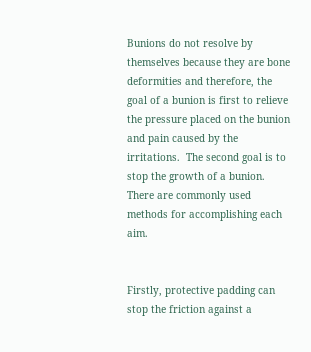Bunions do not resolve by themselves because they are bone deformities and therefore, the goal of a bunion is first to relieve the pressure placed on the bunion and pain caused by the irritations.  The second goal is to stop the growth of a bunion.  There are commonly used methods for accomplishing each aim.


Firstly, protective padding can stop the friction against a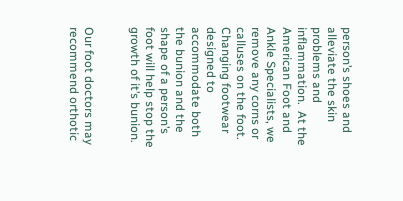person’s shoes and alleviate the skin problems and inflammation.  At the American Foot and Ankle Specialists, we remove any corns or calluses on the foot.  Changing footwear designed to accommodate both the bunion and the shape of a person’s foot will help stop the growth of it’s bunion.


Our foot doctors may recommend orthotic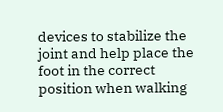devices to stabilize the joint and help place the foot in the correct position when walking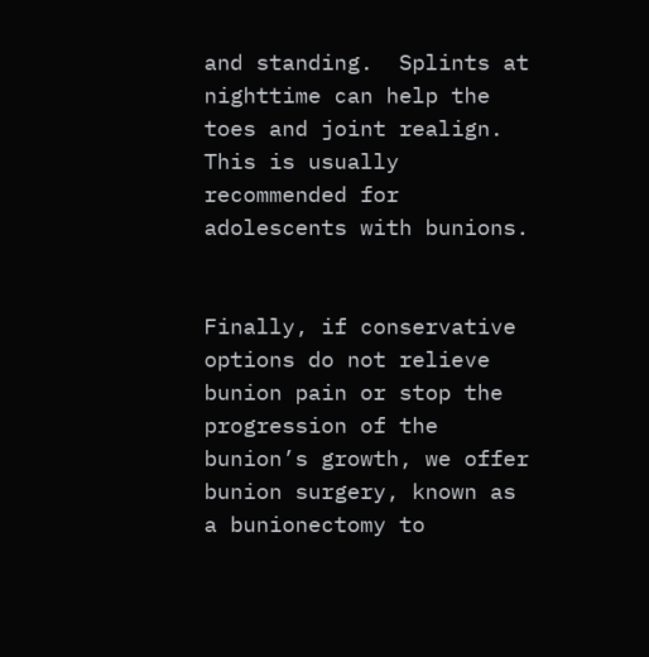and standing.  Splints at nighttime can help the toes and joint realign.  This is usually recommended for adolescents with bunions.


Finally, if conservative options do not relieve bunion pain or stop the progression of the bunion’s growth, we offer bunion surgery, known as a bunionectomy to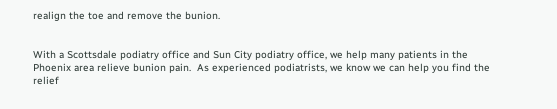realign the toe and remove the bunion.


With a Scottsdale podiatry office and Sun City podiatry office, we help many patients in the Phoenix area relieve bunion pain.  As experienced podiatrists, we know we can help you find the relief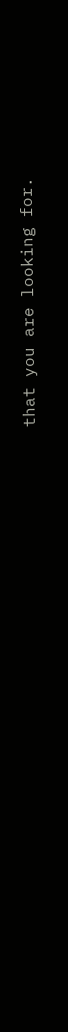that you are looking for.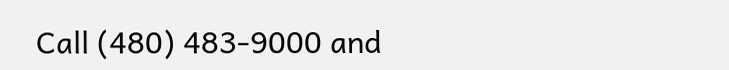Call (480) 483-9000 and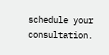schedule your consultation.